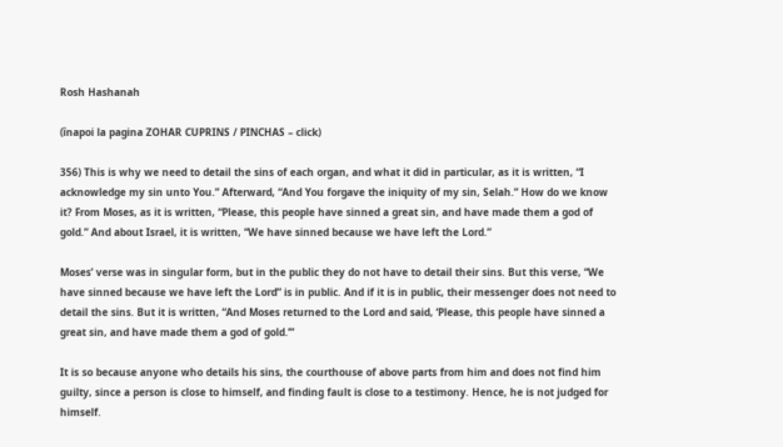Rosh Hashanah

(înapoi la pagina ZOHAR CUPRINS / PINCHAS – click)

356) This is why we need to detail the sins of each organ, and what it did in particular, as it is written, “I acknowledge my sin unto You.” Afterward, “And You forgave the iniquity of my sin, Selah.” How do we know it? From Moses, as it is written, “Please, this people have sinned a great sin, and have made them a god of gold.” And about Israel, it is written, “We have sinned because we have left the Lord.”

Moses’ verse was in singular form, but in the public they do not have to detail their sins. But this verse, “We have sinned because we have left the Lord” is in public. And if it is in public, their messenger does not need to detail the sins. But it is written, “And Moses returned to the Lord and said, ‘Please, this people have sinned a great sin, and have made them a god of gold.’”

It is so because anyone who details his sins, the courthouse of above parts from him and does not find him guilty, since a person is close to himself, and finding fault is close to a testimony. Hence, he is not judged for himself.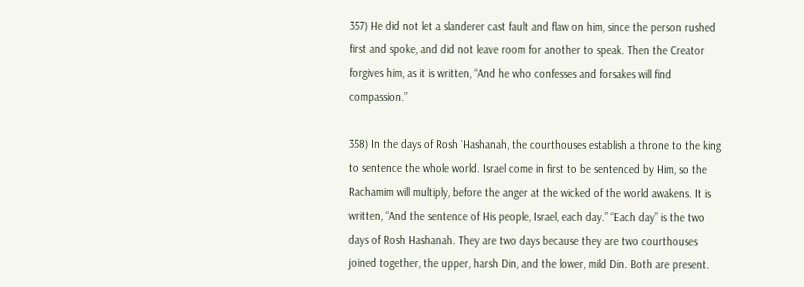357) He did not let a slanderer cast fault and flaw on him, since the person rushed first and spoke, and did not leave room for another to speak. Then the Creator forgives him, as it is written, “And he who confesses and forsakes will find compassion.”

358) In the days of Rosh `Hashanah, the courthouses establish a throne to the king to sentence the whole world. Israel come in first to be sentenced by Him, so the Rachamim will multiply, before the anger at the wicked of the world awakens. It is written, “And the sentence of His people, Israel, each day.” “Each day” is the two days of Rosh Hashanah. They are two days because they are two courthouses joined together, the upper, harsh Din, and the lower, mild Din. Both are present.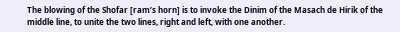The blowing of the Shofar [ram’s horn] is to invoke the Dinim of the Masach de Hirik of the middle line, to unite the two lines, right and left, with one another.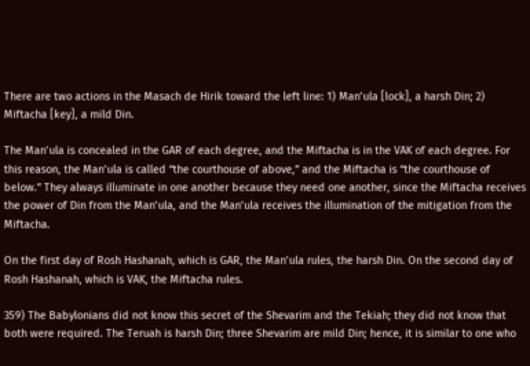There are two actions in the Masach de Hirik toward the left line: 1) Man’ula [lock], a harsh Din; 2) Miftacha [key], a mild Din.

The Man’ula is concealed in the GAR of each degree, and the Miftacha is in the VAK of each degree. For this reason, the Man’ula is called “the courthouse of above,” and the Miftacha is “the courthouse of below.” They always illuminate in one another because they need one another, since the Miftacha receives the power of Din from the Man’ula, and the Man’ula receives the illumination of the mitigation from the Miftacha.

On the first day of Rosh Hashanah, which is GAR, the Man’ula rules, the harsh Din. On the second day of Rosh Hashanah, which is VAK, the Miftacha rules.

359) The Babylonians did not know this secret of the Shevarim and the Tekiah; they did not know that both were required. The Teruah is harsh Din; three Shevarim are mild Din; hence, it is similar to one who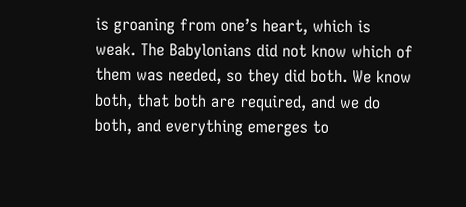is groaning from one’s heart, which is weak. The Babylonians did not know which of them was needed, so they did both. We know both, that both are required, and we do both, and everything emerges to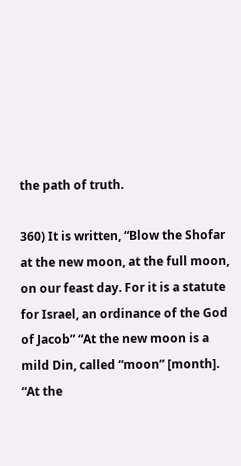the path of truth.

360) It is written, “Blow the Shofar at the new moon, at the full moon, on our feast day. For it is a statute for Israel, an ordinance of the God of Jacob” “At the new moon is a mild Din, called “moon” [month]. “At the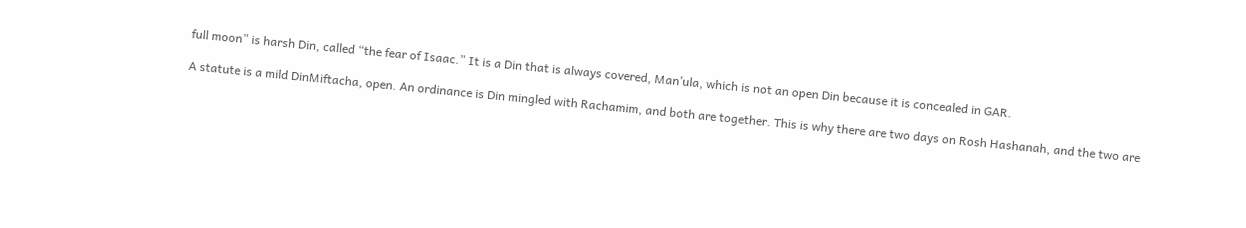full moon” is harsh Din, called “the fear of Isaac.” It is a Din that is always covered, Man’ula, which is not an open Din because it is concealed in GAR.

A statute is a mild DinMiftacha, open. An ordinance is Din mingled with Rachamim, and both are together. This is why there are two days on Rosh Hashanah, and the two are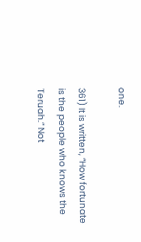one.

361) It is written, “How fortunate is the people who knows the Teruah.” Not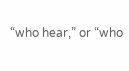“who hear,” or “who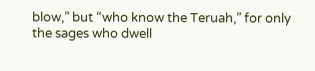blow,” but “who know the Teruah,” for only the sages who dwell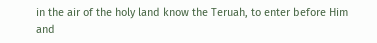in the air of the holy land know the Teruah, to enter before Him and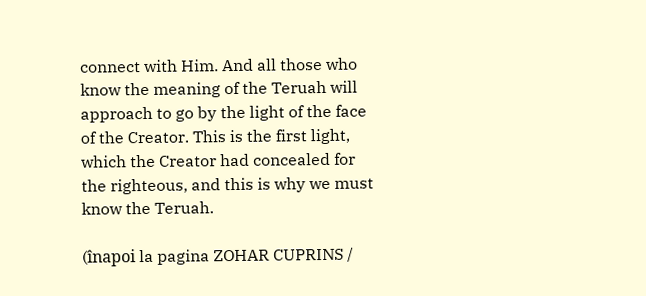connect with Him. And all those who know the meaning of the Teruah will approach to go by the light of the face of the Creator. This is the first light, which the Creator had concealed for the righteous, and this is why we must know the Teruah.

(înapoi la pagina ZOHAR CUPRINS /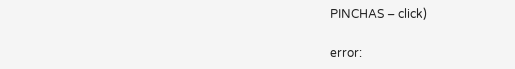PINCHAS – click)

error: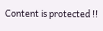Content is protected !!